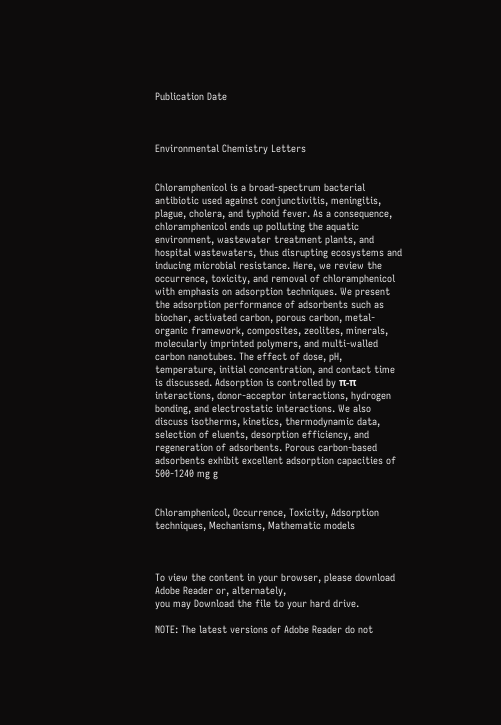Publication Date



Environmental Chemistry Letters


Chloramphenicol is a broad-spectrum bacterial antibiotic used against conjunctivitis, meningitis, plague, cholera, and typhoid fever. As a consequence, chloramphenicol ends up polluting the aquatic environment, wastewater treatment plants, and hospital wastewaters, thus disrupting ecosystems and inducing microbial resistance. Here, we review the occurrence, toxicity, and removal of chloramphenicol with emphasis on adsorption techniques. We present the adsorption performance of adsorbents such as biochar, activated carbon, porous carbon, metal-organic framework, composites, zeolites, minerals, molecularly imprinted polymers, and multi-walled carbon nanotubes. The effect of dose, pH, temperature, initial concentration, and contact time is discussed. Adsorption is controlled by π-π interactions, donor-acceptor interactions, hydrogen bonding, and electrostatic interactions. We also discuss isotherms, kinetics, thermodynamic data, selection of eluents, desorption efficiency, and regeneration of adsorbents. Porous carbon-based adsorbents exhibit excellent adsorption capacities of 500-1240 mg g


Chloramphenicol, Occurrence, Toxicity, Adsorption techniques, Mechanisms, Mathematic models



To view the content in your browser, please download Adobe Reader or, alternately,
you may Download the file to your hard drive.

NOTE: The latest versions of Adobe Reader do not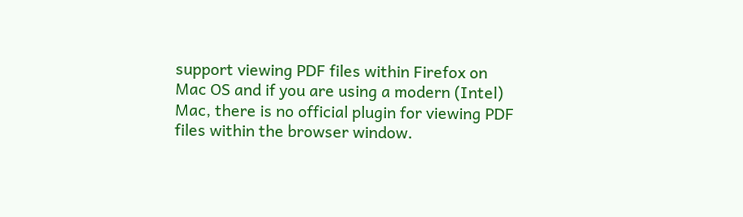support viewing PDF files within Firefox on Mac OS and if you are using a modern (Intel) Mac, there is no official plugin for viewing PDF files within the browser window.